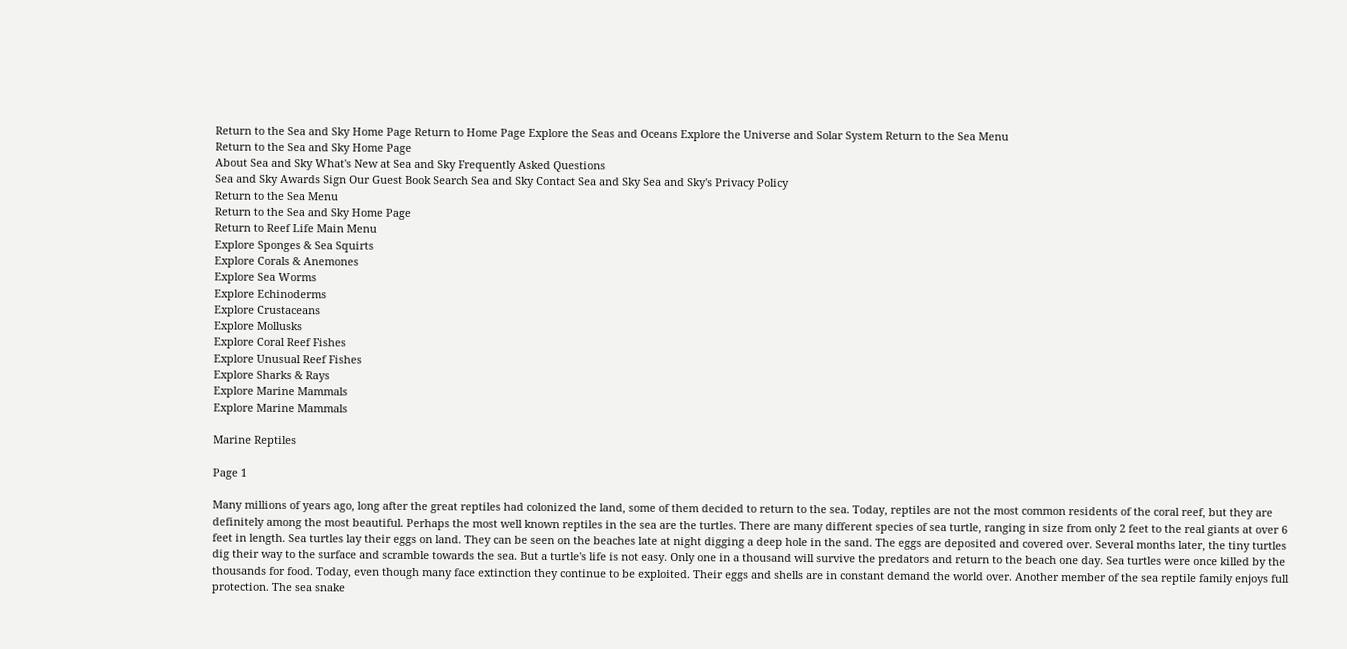Return to the Sea and Sky Home Page Return to Home Page Explore the Seas and Oceans Explore the Universe and Solar System Return to the Sea Menu
Return to the Sea and Sky Home Page
About Sea and Sky What's New at Sea and Sky Frequently Asked Questions
Sea and Sky Awards Sign Our Guest Book Search Sea and Sky Contact Sea and Sky Sea and Sky's Privacy Policy
Return to the Sea Menu
Return to the Sea and Sky Home Page
Return to Reef Life Main Menu
Explore Sponges & Sea Squirts
Explore Corals & Anemones
Explore Sea Worms
Explore Echinoderms
Explore Crustaceans
Explore Mollusks
Explore Coral Reef Fishes
Explore Unusual Reef Fishes
Explore Sharks & Rays
Explore Marine Mammals
Explore Marine Mammals

Marine Reptiles

Page 1

Many millions of years ago, long after the great reptiles had colonized the land, some of them decided to return to the sea. Today, reptiles are not the most common residents of the coral reef, but they are definitely among the most beautiful. Perhaps the most well known reptiles in the sea are the turtles. There are many different species of sea turtle, ranging in size from only 2 feet to the real giants at over 6 feet in length. Sea turtles lay their eggs on land. They can be seen on the beaches late at night digging a deep hole in the sand. The eggs are deposited and covered over. Several months later, the tiny turtles dig their way to the surface and scramble towards the sea. But a turtle's life is not easy. Only one in a thousand will survive the predators and return to the beach one day. Sea turtles were once killed by the thousands for food. Today, even though many face extinction they continue to be exploited. Their eggs and shells are in constant demand the world over. Another member of the sea reptile family enjoys full protection. The sea snake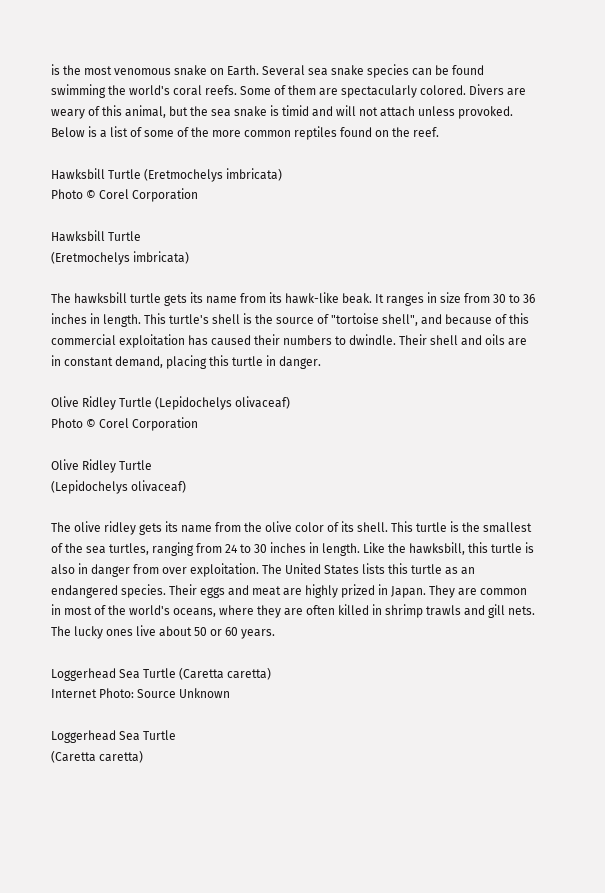is the most venomous snake on Earth. Several sea snake species can be found swimming the world's coral reefs. Some of them are spectacularly colored. Divers are weary of this animal, but the sea snake is timid and will not attach unless provoked. Below is a list of some of the more common reptiles found on the reef.

Hawksbill Turtle (Eretmochelys imbricata)
Photo © Corel Corporation

Hawksbill Turtle
(Eretmochelys imbricata)

The hawksbill turtle gets its name from its hawk-like beak. It ranges in size from 30 to 36 inches in length. This turtle's shell is the source of "tortoise shell", and because of this commercial exploitation has caused their numbers to dwindle. Their shell and oils are in constant demand, placing this turtle in danger.

Olive Ridley Turtle (Lepidochelys olivaceaf)
Photo © Corel Corporation

Olive Ridley Turtle
(Lepidochelys olivaceaf)

The olive ridley gets its name from the olive color of its shell. This turtle is the smallest of the sea turtles, ranging from 24 to 30 inches in length. Like the hawksbill, this turtle is also in danger from over exploitation. The United States lists this turtle as an endangered species. Their eggs and meat are highly prized in Japan. They are common in most of the world's oceans, where they are often killed in shrimp trawls and gill nets. The lucky ones live about 50 or 60 years.

Loggerhead Sea Turtle (Caretta caretta)
Internet Photo: Source Unknown

Loggerhead Sea Turtle
(Caretta caretta)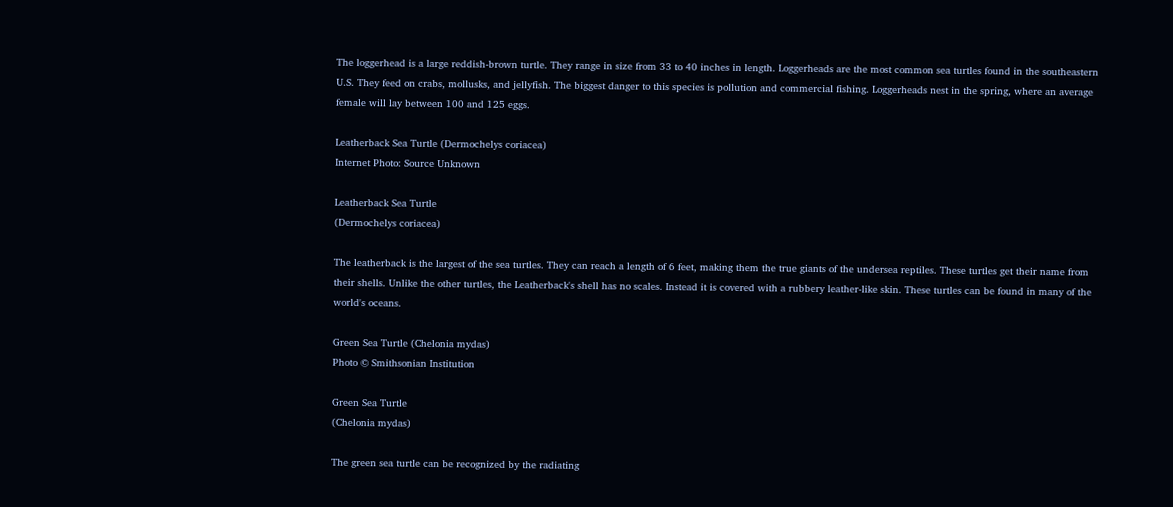The loggerhead is a large reddish-brown turtle. They range in size from 33 to 40 inches in length. Loggerheads are the most common sea turtles found in the southeastern U.S. They feed on crabs, mollusks, and jellyfish. The biggest danger to this species is pollution and commercial fishing. Loggerheads nest in the spring, where an average female will lay between 100 and 125 eggs.

Leatherback Sea Turtle (Dermochelys coriacea)
Internet Photo: Source Unknown

Leatherback Sea Turtle
(Dermochelys coriacea)

The leatherback is the largest of the sea turtles. They can reach a length of 6 feet, making them the true giants of the undersea reptiles. These turtles get their name from their shells. Unlike the other turtles, the Leatherback's shell has no scales. Instead it is covered with a rubbery leather-like skin. These turtles can be found in many of the world's oceans.

Green Sea Turtle (Chelonia mydas)
Photo © Smithsonian Institution

Green Sea Turtle
(Chelonia mydas)

The green sea turtle can be recognized by the radiating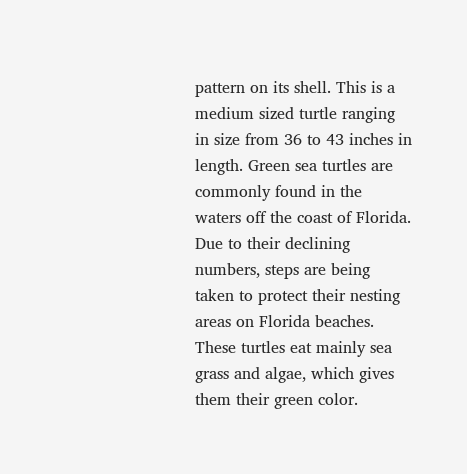pattern on its shell. This is a medium sized turtle ranging in size from 36 to 43 inches in length. Green sea turtles are commonly found in the waters off the coast of Florida. Due to their declining numbers, steps are being taken to protect their nesting areas on Florida beaches. These turtles eat mainly sea grass and algae, which gives them their green color.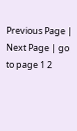Previous Page | Next Page | go to page 1 2